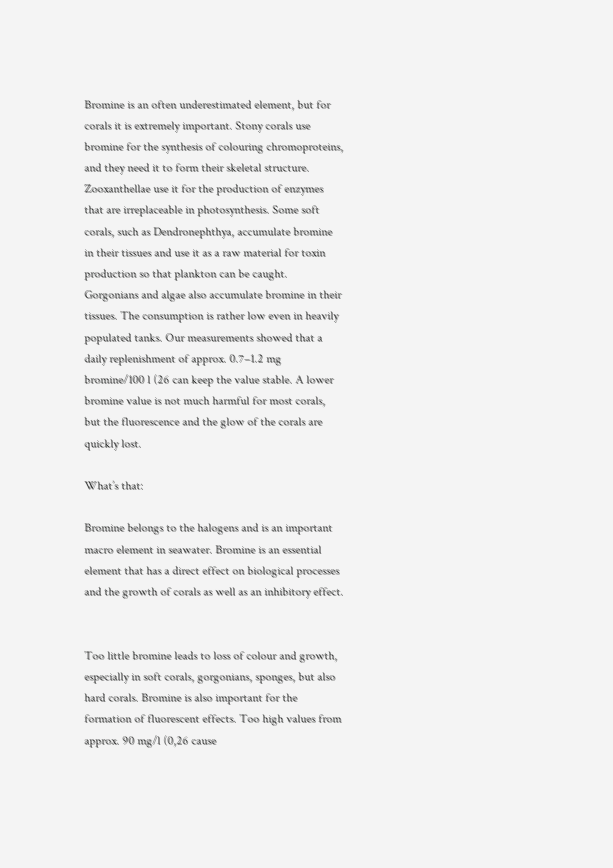Bromine is an often underestimated element, but for corals it is extremely important. Stony corals use bromine for the synthesis of colouring chromoproteins, and they need it to form their skeletal structure. Zooxanthellae use it for the production of enzymes that are irreplaceable in photosynthesis. Some soft corals, such as Dendronephthya, accumulate bromine in their tissues and use it as a raw material for toxin production so that plankton can be caught. Gorgonians and algae also accumulate bromine in their tissues. The consumption is rather low even in heavily populated tanks. Our measurements showed that a daily replenishment of approx. 0.7–1.2 mg bromine/100 l (26 can keep the value stable. A lower bromine value is not much harmful for most corals, but the fluorescence and the glow of the corals are quickly lost.

What’s that:

Bromine belongs to the halogens and is an important macro element in seawater. Bromine is an essential element that has a direct effect on biological processes and the growth of corals as well as an inhibitory effect.


Too little bromine leads to loss of colour and growth, especially in soft corals, gorgonians, sponges, but also hard corals. Bromine is also important for the formation of fluorescent effects. Too high values from approx. 90 mg/l (0,26 cause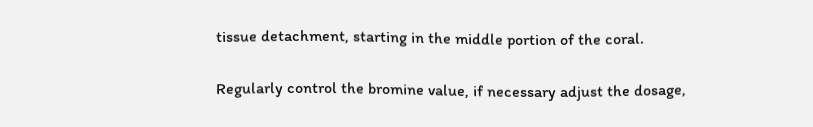tissue detachment, starting in the middle portion of the coral.


Regularly control the bromine value, if necessary adjust the dosage,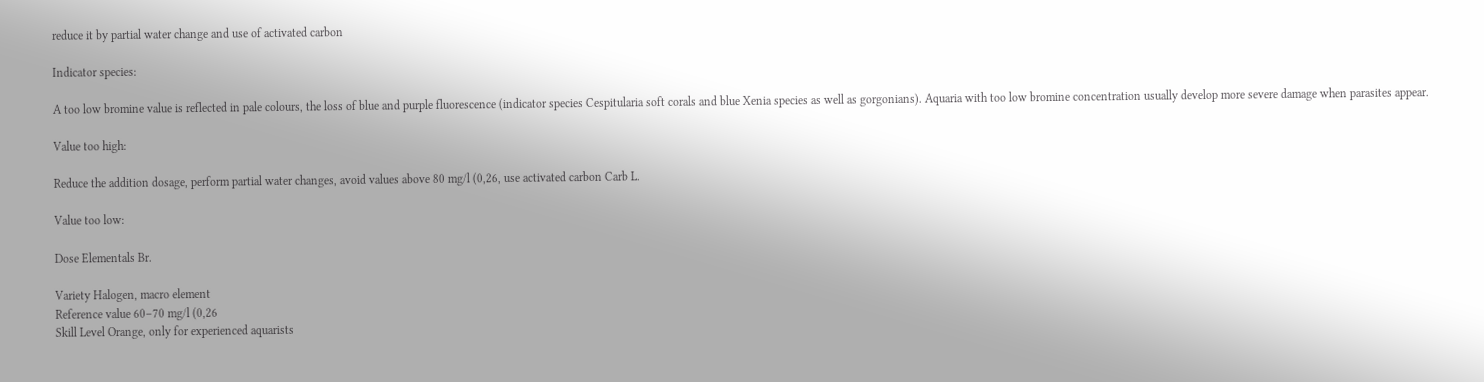reduce it by partial water change and use of activated carbon

Indicator species:

A too low bromine value is reflected in pale colours, the loss of blue and purple fluorescence (indicator species Cespitularia soft corals and blue Xenia species as well as gorgonians). Aquaria with too low bromine concentration usually develop more severe damage when parasites appear.

Value too high:

Reduce the addition dosage, perform partial water changes, avoid values above 80 mg/l (0,26, use activated carbon Carb L.

Value too low:

Dose Elementals Br.

Variety Halogen, macro element
Reference value 60–70 mg/l (0,26
Skill Level Orange, only for experienced aquarists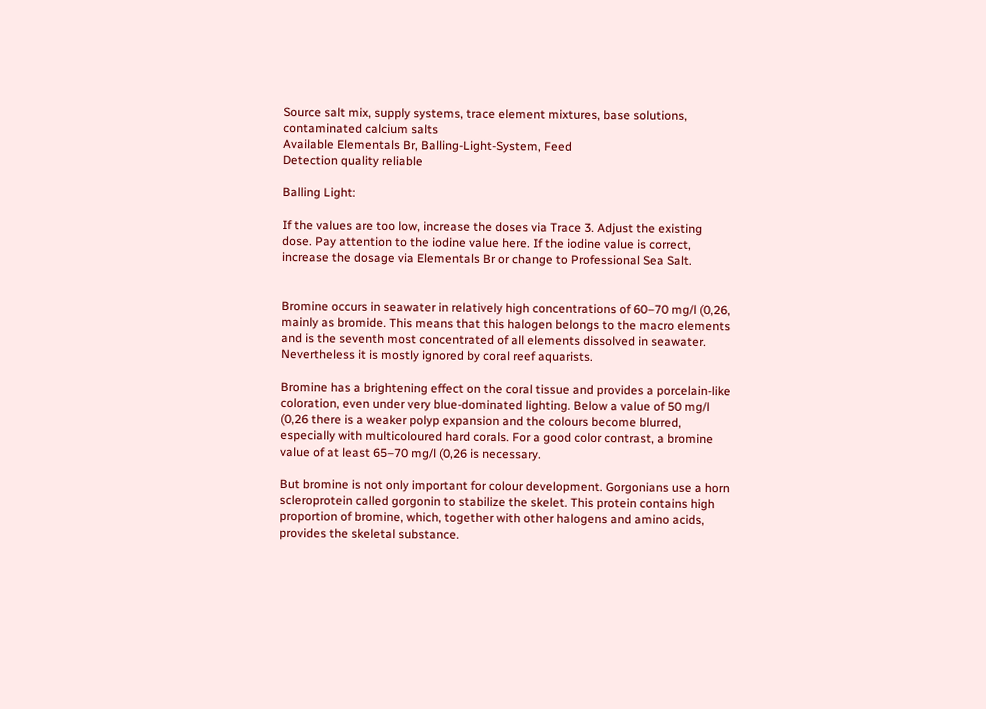Source salt mix, supply systems, trace element mixtures, base solutions, contaminated calcium salts
Available Elementals Br, Balling-Light-System, Feed
Detection quality reliable

Balling Light:

If the values are too low, increase the doses via Trace 3. Adjust the existing dose. Pay attention to the iodine value here. If the iodine value is correct, increase the dosage via Elementals Br or change to Professional Sea Salt.


Bromine occurs in seawater in relatively high concentrations of 60–70 mg/l (0,26, mainly as bromide. This means that this halogen belongs to the macro elements and is the seventh most concentrated of all elements dissolved in seawater. Nevertheless it is mostly ignored by coral reef aquarists.

Bromine has a brightening effect on the coral tissue and provides a porcelain-like coloration, even under very blue-dominated lighting. Below a value of 50 mg/l (0,26 there is a weaker polyp expansion and the colours become blurred, especially with multicoloured hard corals. For a good color contrast, a bromine value of at least 65–70 mg/l (0,26 is necessary.

But bromine is not only important for colour development. Gorgonians use a horn scleroprotein called gorgonin to stabilize the skelet. This protein contains high proportion of bromine, which, together with other halogens and amino acids, provides the skeletal substance.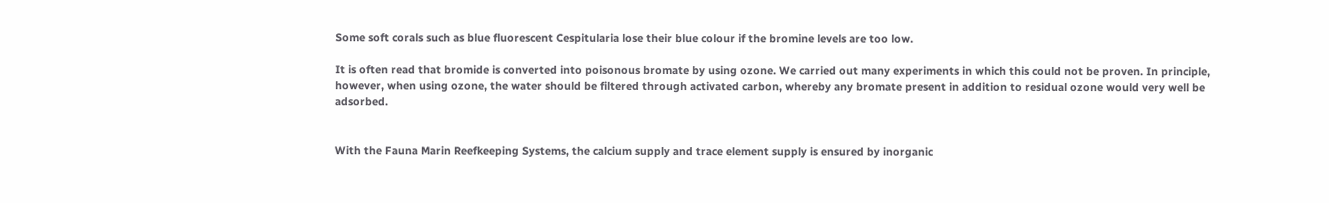Some soft corals such as blue fluorescent Cespitularia lose their blue colour if the bromine levels are too low.

It is often read that bromide is converted into poisonous bromate by using ozone. We carried out many experiments in which this could not be proven. In principle, however, when using ozone, the water should be filtered through activated carbon, whereby any bromate present in addition to residual ozone would very well be adsorbed.


With the Fauna Marin Reefkeeping Systems, the calcium supply and trace element supply is ensured by inorganic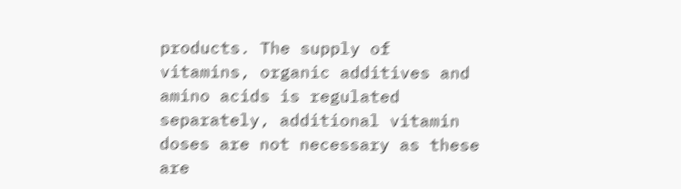products. The supply of vitamins, organic additives and amino acids is regulated separately, additional vitamin doses are not necessary as these are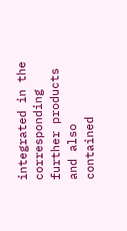integrated in the corresponding further products and also contained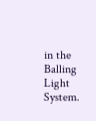in the Balling Light System.